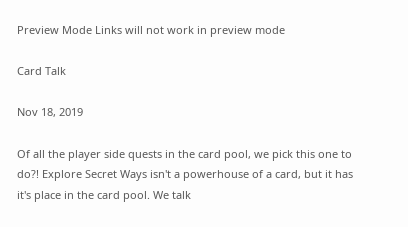Preview Mode Links will not work in preview mode

Card Talk

Nov 18, 2019

Of all the player side quests in the card pool, we pick this one to do?! Explore Secret Ways isn't a powerhouse of a card, but it has it's place in the card pool. We talk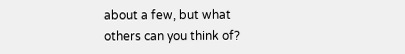about a few, but what others can you think of?